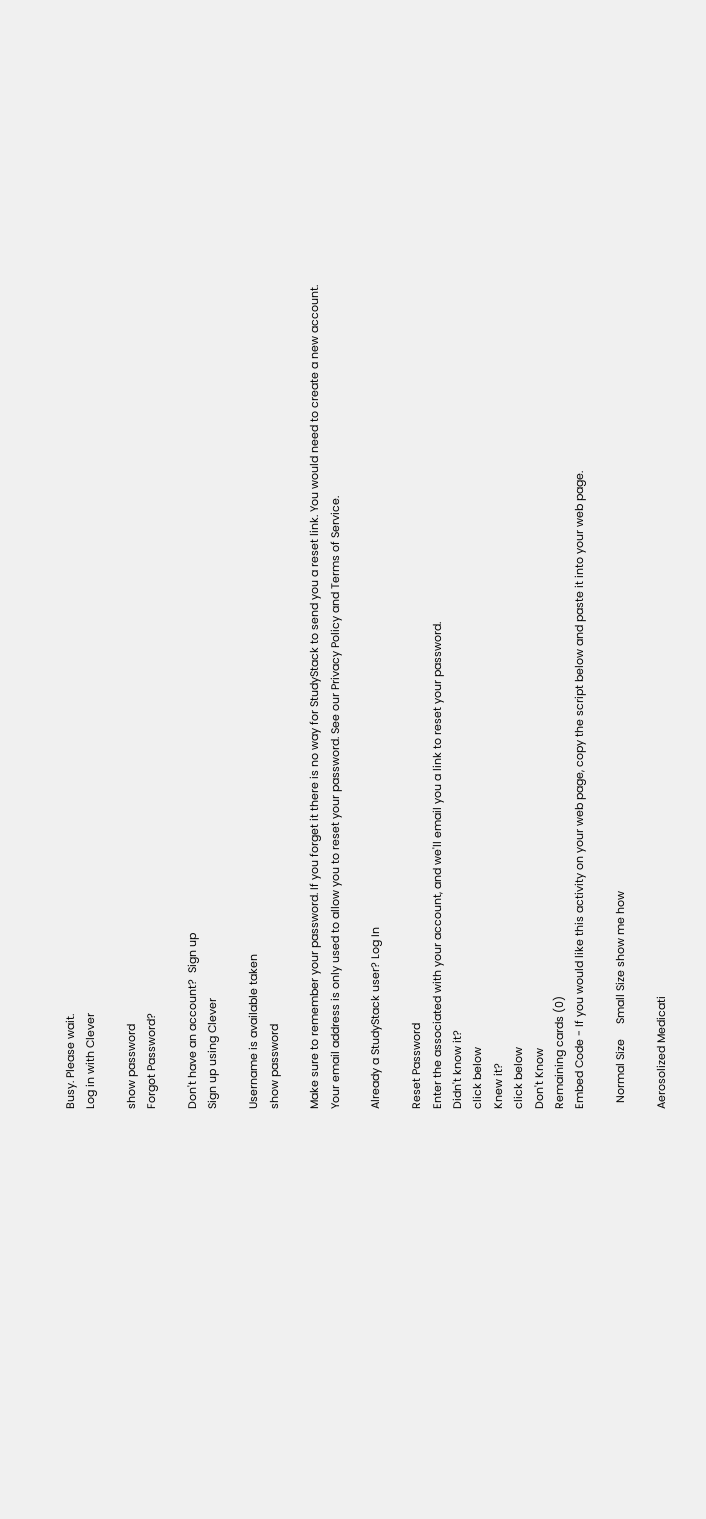Busy. Please wait.
Log in with Clever

show password
Forgot Password?

Don't have an account?  Sign up
Sign up using Clever

Username is available taken
show password

Make sure to remember your password. If you forget it there is no way for StudyStack to send you a reset link. You would need to create a new account.
Your email address is only used to allow you to reset your password. See our Privacy Policy and Terms of Service.

Already a StudyStack user? Log In

Reset Password
Enter the associated with your account, and we'll email you a link to reset your password.
Didn't know it?
click below
Knew it?
click below
Don't Know
Remaining cards (0)
Embed Code - If you would like this activity on your web page, copy the script below and paste it into your web page.

  Normal Size     Small Size show me how

Aerosolized Medicati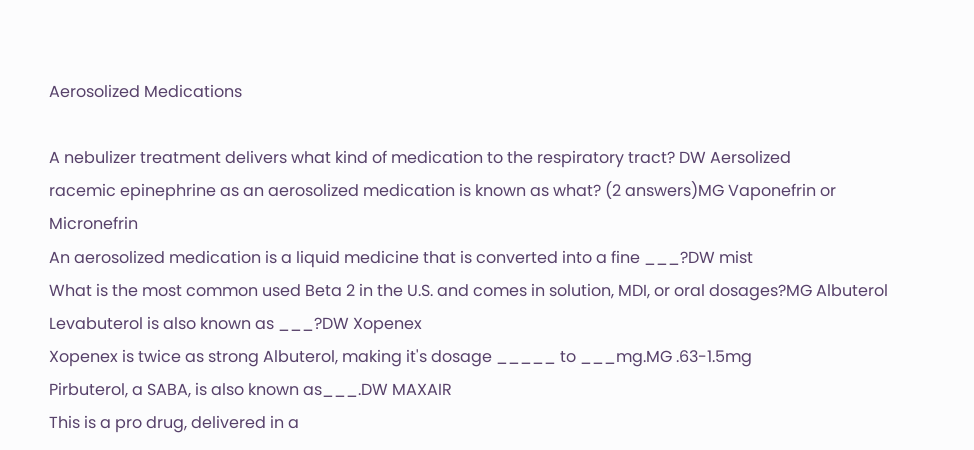Aerosolized Medications

A nebulizer treatment delivers what kind of medication to the respiratory tract? DW Aersolized
racemic epinephrine as an aerosolized medication is known as what? (2 answers)MG Vaponefrin or Micronefrin
An aerosolized medication is a liquid medicine that is converted into a fine ___?DW mist
What is the most common used Beta 2 in the U.S. and comes in solution, MDI, or oral dosages?MG Albuterol
Levabuterol is also known as ___?DW Xopenex
Xopenex is twice as strong Albuterol, making it's dosage _____ to ___mg.MG .63-1.5mg
Pirbuterol, a SABA, is also known as___.DW MAXAIR
This is a pro drug, delivered in a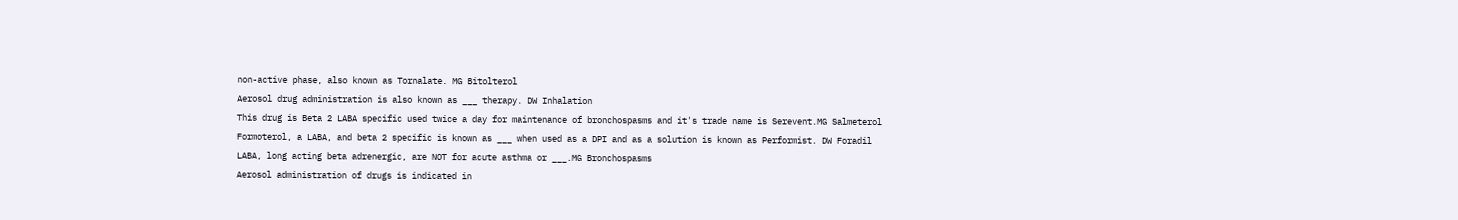non-active phase, also known as Tornalate. MG Bitolterol
Aerosol drug administration is also known as ___ therapy. DW Inhalation
This drug is Beta 2 LABA specific used twice a day for maintenance of bronchospasms and it's trade name is Serevent.MG Salmeterol
Formoterol, a LABA, and beta 2 specific is known as ___ when used as a DPI and as a solution is known as Performist. DW Foradil
LABA, long acting beta adrenergic, are NOT for acute asthma or ___.MG Bronchospasms
Aerosol administration of drugs is indicated in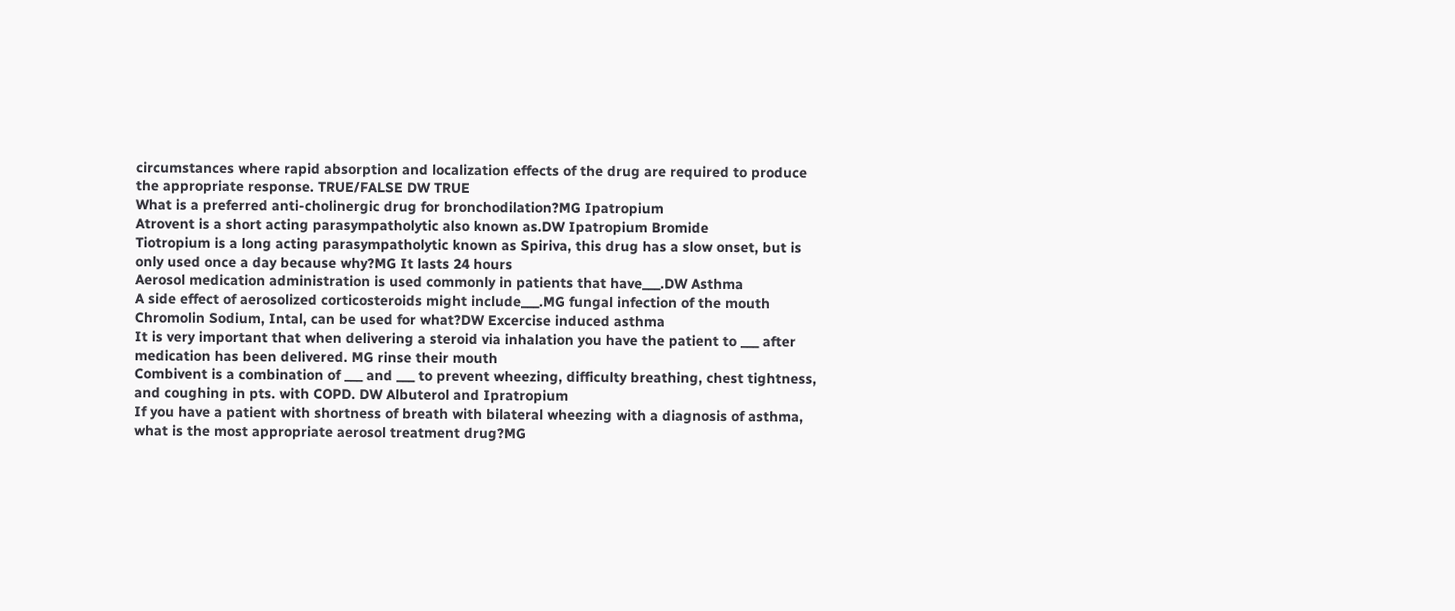circumstances where rapid absorption and localization effects of the drug are required to produce the appropriate response. TRUE/FALSE DW TRUE
What is a preferred anti-cholinergic drug for bronchodilation?MG Ipatropium
Atrovent is a short acting parasympatholytic also known as.DW Ipatropium Bromide
Tiotropium is a long acting parasympatholytic known as Spiriva, this drug has a slow onset, but is only used once a day because why?MG It lasts 24 hours
Aerosol medication administration is used commonly in patients that have___.DW Asthma
A side effect of aerosolized corticosteroids might include___.MG fungal infection of the mouth
Chromolin Sodium, Intal, can be used for what?DW Excercise induced asthma
It is very important that when delivering a steroid via inhalation you have the patient to ___ after medication has been delivered. MG rinse their mouth
Combivent is a combination of ___ and ___ to prevent wheezing, difficulty breathing, chest tightness, and coughing in pts. with COPD. DW Albuterol and Ipratropium
If you have a patient with shortness of breath with bilateral wheezing with a diagnosis of asthma, what is the most appropriate aerosol treatment drug?MG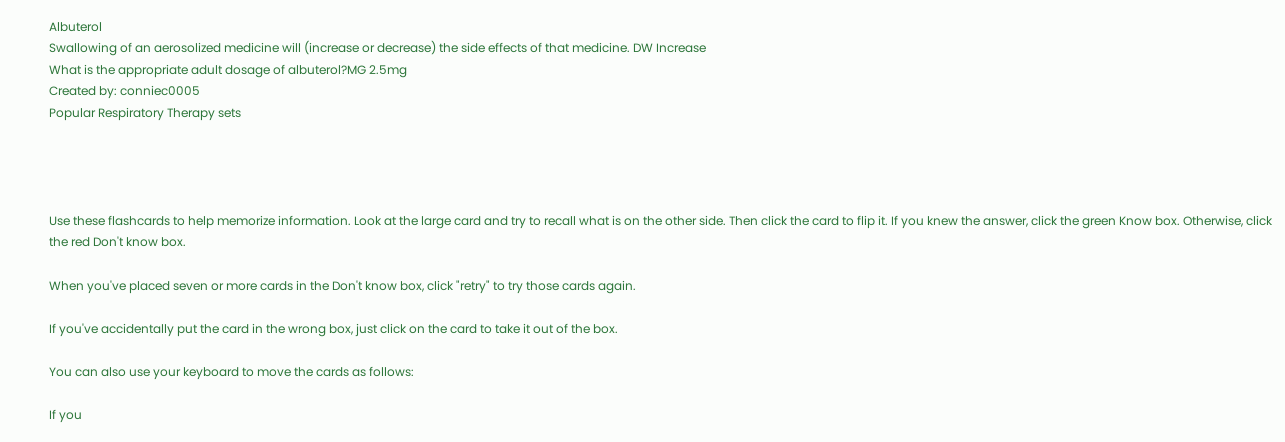Albuterol
Swallowing of an aerosolized medicine will (increase or decrease) the side effects of that medicine. DW Increase
What is the appropriate adult dosage of albuterol?MG 2.5mg
Created by: conniec0005
Popular Respiratory Therapy sets




Use these flashcards to help memorize information. Look at the large card and try to recall what is on the other side. Then click the card to flip it. If you knew the answer, click the green Know box. Otherwise, click the red Don't know box.

When you've placed seven or more cards in the Don't know box, click "retry" to try those cards again.

If you've accidentally put the card in the wrong box, just click on the card to take it out of the box.

You can also use your keyboard to move the cards as follows:

If you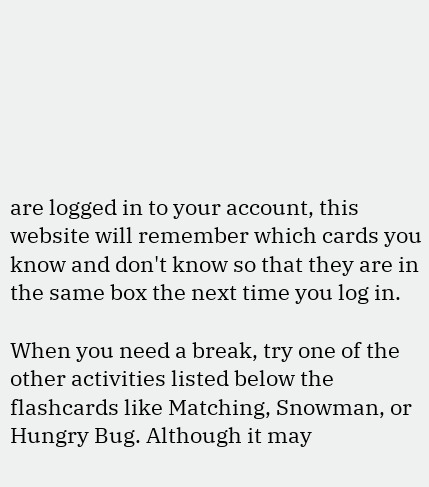are logged in to your account, this website will remember which cards you know and don't know so that they are in the same box the next time you log in.

When you need a break, try one of the other activities listed below the flashcards like Matching, Snowman, or Hungry Bug. Although it may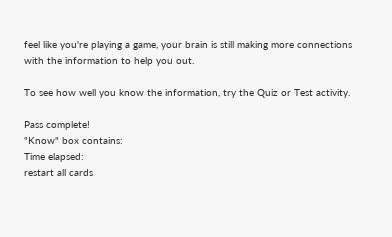feel like you're playing a game, your brain is still making more connections with the information to help you out.

To see how well you know the information, try the Quiz or Test activity.

Pass complete!
"Know" box contains:
Time elapsed:
restart all cards